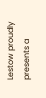Lestow proudly presents a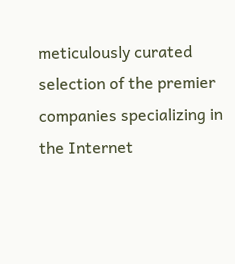meticulously curated selection of the premier companies specializing in the Internet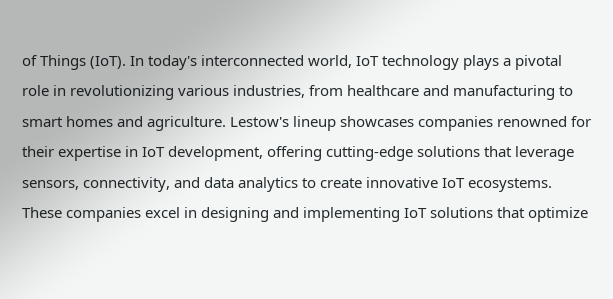of Things (IoT). In today's interconnected world, IoT technology plays a pivotal role in revolutionizing various industries, from healthcare and manufacturing to smart homes and agriculture. Lestow's lineup showcases companies renowned for their expertise in IoT development, offering cutting-edge solutions that leverage sensors, connectivity, and data analytics to create innovative IoT ecosystems. These companies excel in designing and implementing IoT solutions that optimize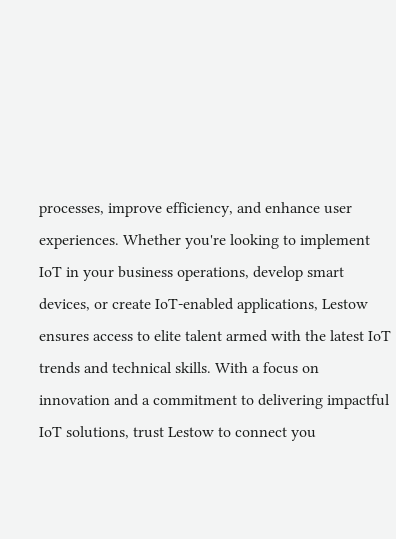processes, improve efficiency, and enhance user experiences. Whether you're looking to implement IoT in your business operations, develop smart devices, or create IoT-enabled applications, Lestow ensures access to elite talent armed with the latest IoT trends and technical skills. With a focus on innovation and a commitment to delivering impactful IoT solutions, trust Lestow to connect you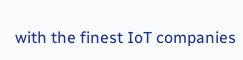with the finest IoT companies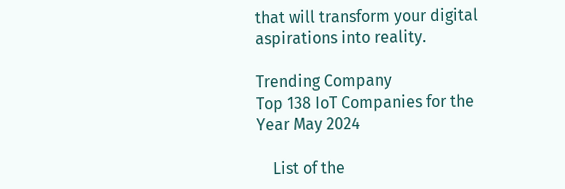that will transform your digital aspirations into reality.

Trending Company
Top 138 IoT Companies for the Year May 2024

    List of the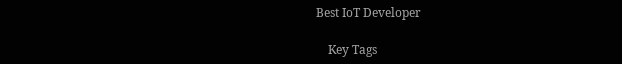Best IoT Developer

    Key Tags